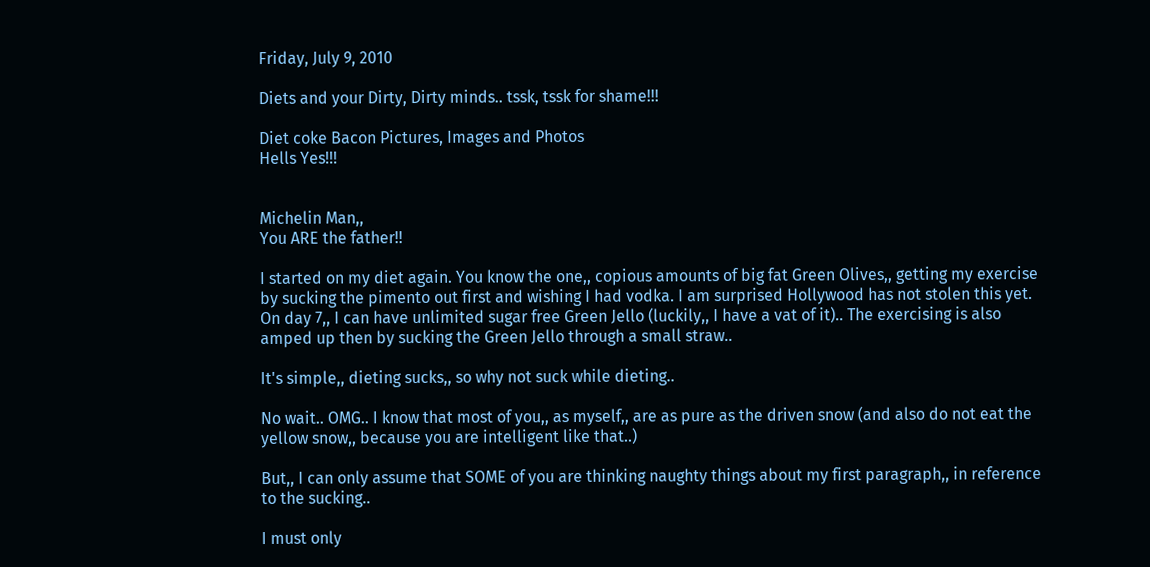Friday, July 9, 2010

Diets and your Dirty, Dirty minds.. tssk, tssk for shame!!!

Diet coke Bacon Pictures, Images and Photos
Hells Yes!!!


Michelin Man,,
You ARE the father!!

I started on my diet again. You know the one,, copious amounts of big fat Green Olives,, getting my exercise by sucking the pimento out first and wishing I had vodka. I am surprised Hollywood has not stolen this yet. On day 7,, I can have unlimited sugar free Green Jello (luckily,, I have a vat of it).. The exercising is also amped up then by sucking the Green Jello through a small straw..

It's simple,, dieting sucks,, so why not suck while dieting..

No wait.. OMG.. I know that most of you,, as myself,, are as pure as the driven snow (and also do not eat the yellow snow,, because you are intelligent like that..)

But,, I can only assume that SOME of you are thinking naughty things about my first paragraph,, in reference to the sucking..

I must only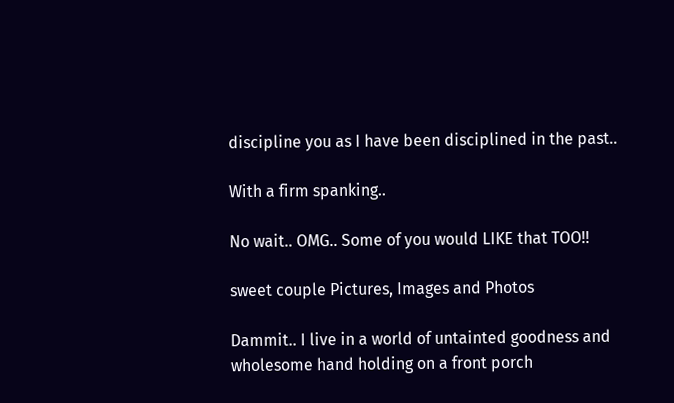discipline you as I have been disciplined in the past..

With a firm spanking..

No wait.. OMG.. Some of you would LIKE that TOO!!

sweet couple Pictures, Images and Photos

Dammit.. I live in a world of untainted goodness and wholesome hand holding on a front porch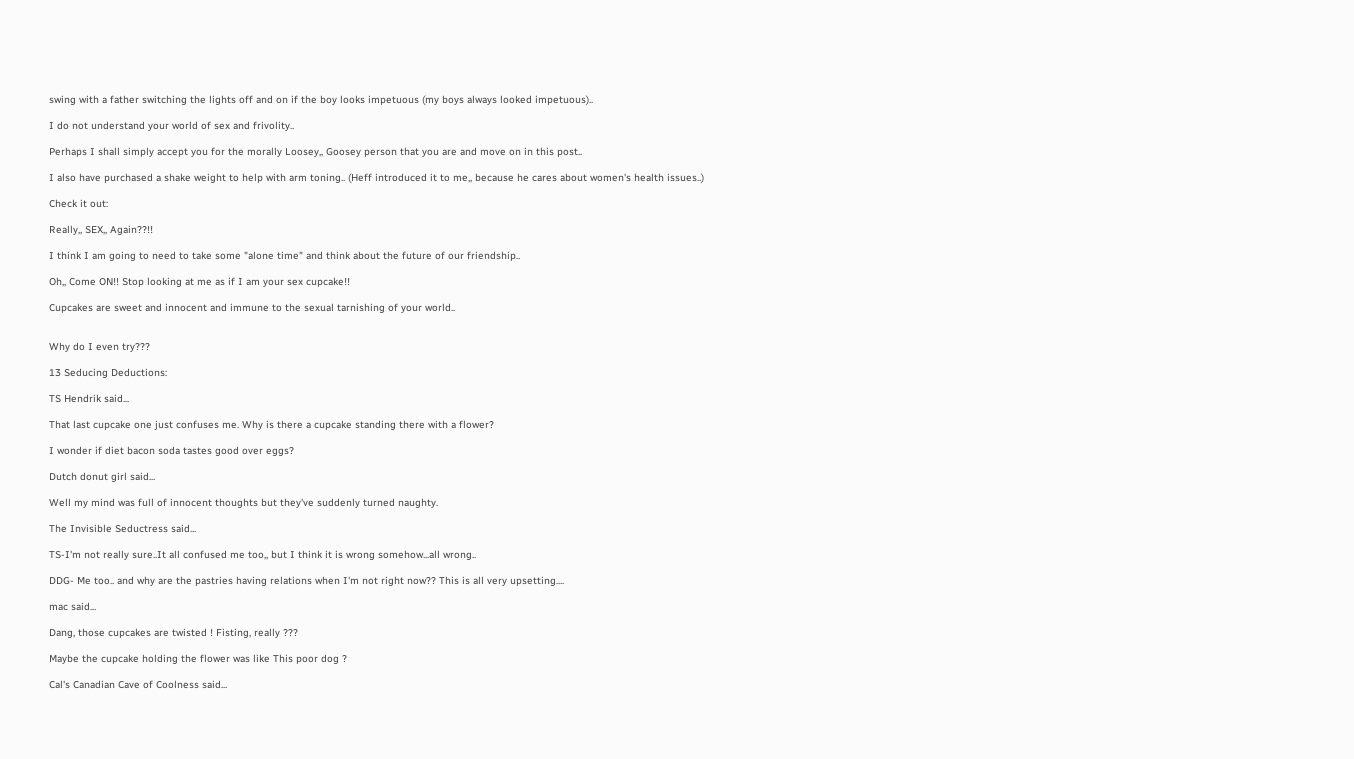swing with a father switching the lights off and on if the boy looks impetuous (my boys always looked impetuous)..

I do not understand your world of sex and frivolity..

Perhaps I shall simply accept you for the morally Loosey,, Goosey person that you are and move on in this post..

I also have purchased a shake weight to help with arm toning.. (Heff introduced it to me,, because he cares about women's health issues..)

Check it out:

Really,, SEX,, Again??!!

I think I am going to need to take some "alone time" and think about the future of our friendship..

Oh,, Come ON!! Stop looking at me as if I am your sex cupcake!!

Cupcakes are sweet and innocent and immune to the sexual tarnishing of your world..


Why do I even try???

13 Seducing Deductions:

TS Hendrik said...

That last cupcake one just confuses me. Why is there a cupcake standing there with a flower?

I wonder if diet bacon soda tastes good over eggs?

Dutch donut girl said...

Well my mind was full of innocent thoughts but they've suddenly turned naughty.

The Invisible Seductress said...

TS-I'm not really sure..It all confused me too,, but I think it is wrong somehow...all wrong..

DDG- Me too.. and why are the pastries having relations when I'm not right now?? This is all very upsetting....

mac said...

Dang, those cupcakes are twisted ! Fisting, really ???

Maybe the cupcake holding the flower was like This poor dog ?

Cal's Canadian Cave of Coolness said...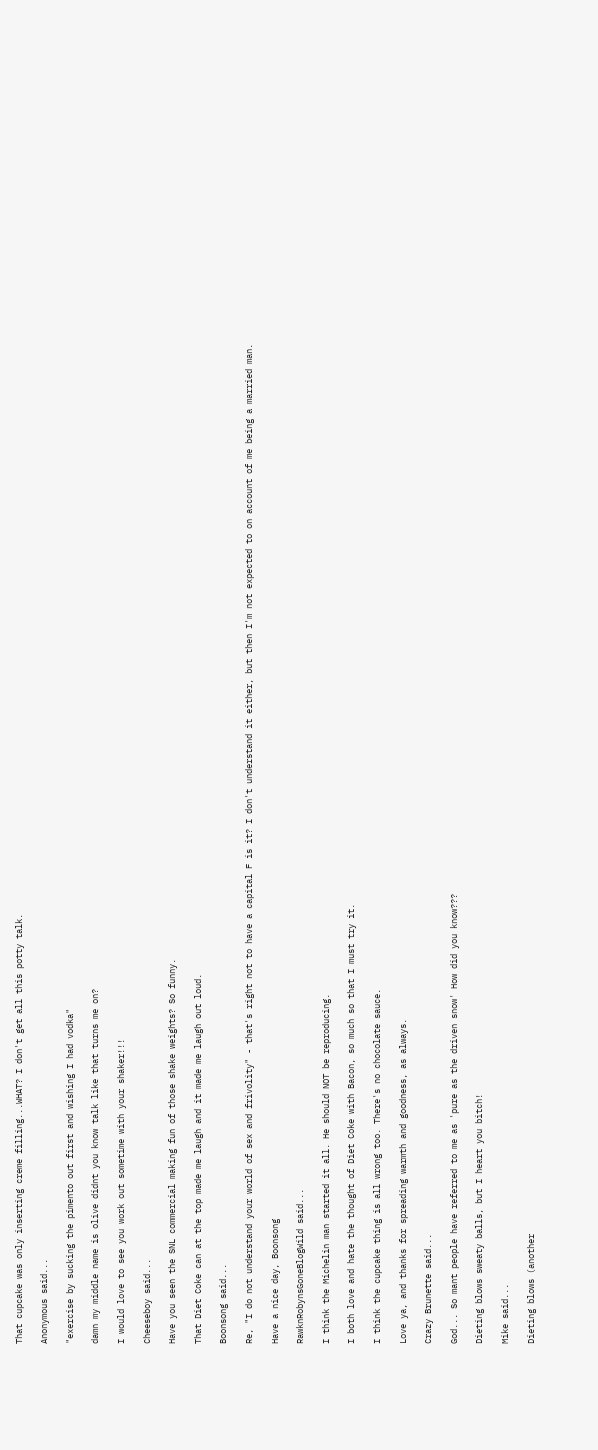That cupcake was only inserting creme filling...WHAT? I don't get all this potty talk.

Anonymous said...

"exercise by sucking the pimento out first and wishing I had vodka"

damn my middle name is olive didnt you know talk like that turns me on?

I would love to see you work out sometime with your shaker!!!

Cheeseboy said...

Have you seen the SNL commercial making fun of those shake weights? So funny.

That Diet Coke can at the top made me laugh and it made me laugh out loud.

Boonsong said...

Re, "I do not understand your world of sex and frivolity" - that's right not to have a capital F is it? I don't understand it either, but then I'm not expected to on account of me being a married man.

Have a nice day, Boonsong

RawknRobynsGoneBlogWild said...

I think the Michelin man started it all. He should NOT be reproducing.

I both love and hate the thought of Diet Coke with Bacon, so much so that I must try it.

I think the cupcake thing is all wrong too. There's no chocolate sauce.

Love ya, and thanks for spreading warmth and goodness, as always.

Crazy Brunette said...

God... So mant people have referred to me as 'pure as the driven snow' How did you know???

Dieting blows sweaty balls, but I heart you bitch!

Mike said...

Dieting blows (another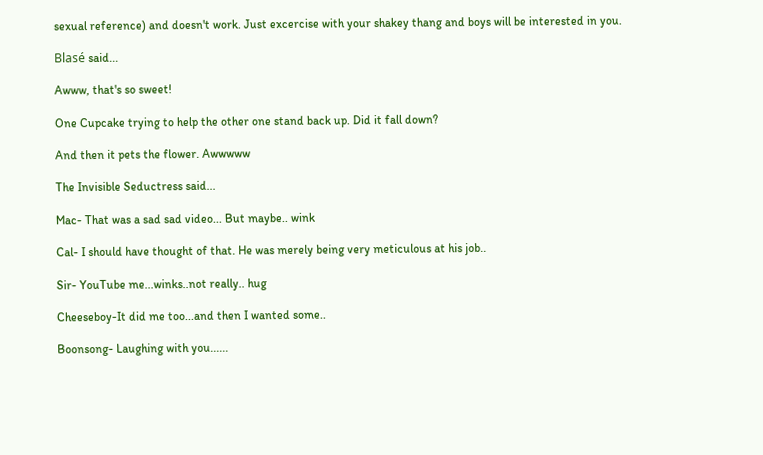sexual reference) and doesn't work. Just excercise with your shakey thang and boys will be interested in you.

Blasé said...

Awww, that's so sweet!

One Cupcake trying to help the other one stand back up. Did it fall down?

And then it pets the flower. Awwwww

The Invisible Seductress said...

Mac- That was a sad sad video... But maybe.. wink

Cal- I should have thought of that. He was merely being very meticulous at his job..

Sir- YouTube me...winks..not really.. hug

Cheeseboy-It did me too...and then I wanted some..

Boonsong- Laughing with you......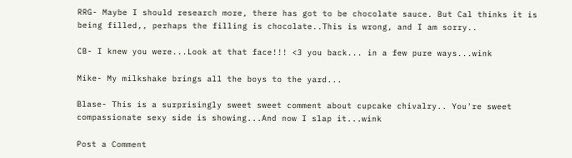RRG- Maybe I should research more, there has got to be chocolate sauce. But Cal thinks it is being filled,, perhaps the filling is chocolate..This is wrong, and I am sorry..

CB- I knew you were...Look at that face!!! <3 you back... in a few pure ways...wink

Mike- My milkshake brings all the boys to the yard...

Blase- This is a surprisingly sweet sweet comment about cupcake chivalry.. You're sweet compassionate sexy side is showing...And now I slap it...wink

Post a Comment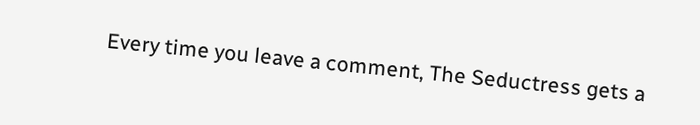Every time you leave a comment, The Seductress gets a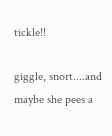tickle!!

giggle, snort....and maybe she pees a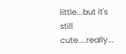little...but it's still cute....really...